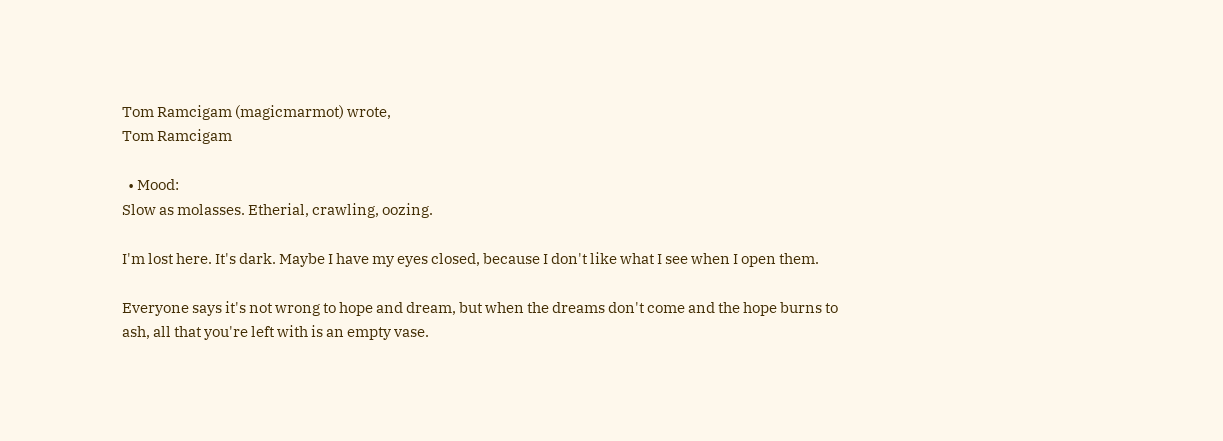Tom Ramcigam (magicmarmot) wrote,
Tom Ramcigam

  • Mood:
Slow as molasses. Etherial, crawling, oozing.

I'm lost here. It's dark. Maybe I have my eyes closed, because I don't like what I see when I open them.

Everyone says it's not wrong to hope and dream, but when the dreams don't come and the hope burns to ash, all that you're left with is an empty vase.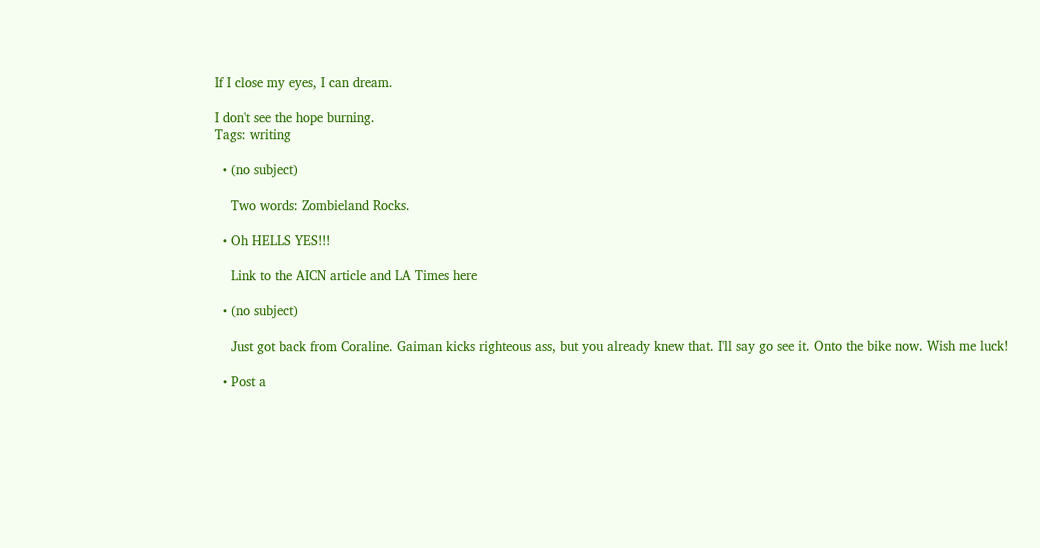If I close my eyes, I can dream.

I don't see the hope burning.
Tags: writing

  • (no subject)

    Two words: Zombieland Rocks.

  • Oh HELLS YES!!!

    Link to the AICN article and LA Times here

  • (no subject)

    Just got back from Coraline. Gaiman kicks righteous ass, but you already knew that. I'll say go see it. Onto the bike now. Wish me luck!

  • Post a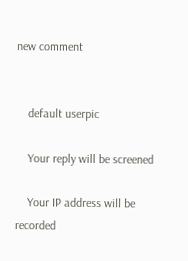new comment


    default userpic

    Your reply will be screened

    Your IP address will be recorded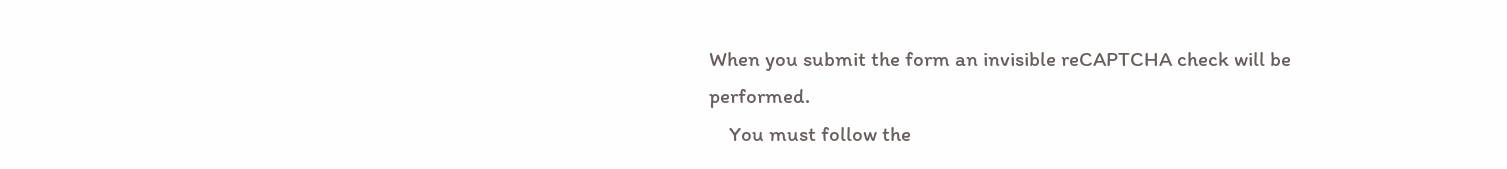When you submit the form an invisible reCAPTCHA check will be performed.
    You must follow the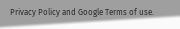Privacy Policy and Google Terms of use.